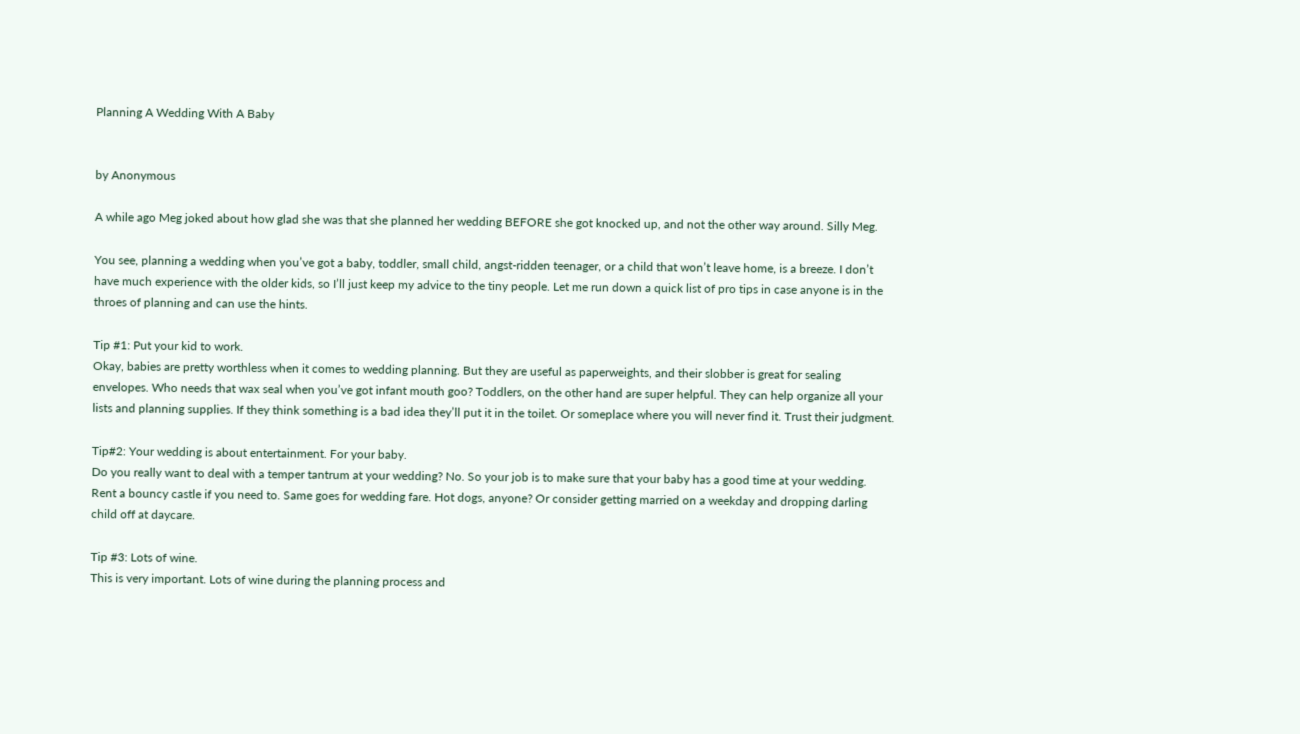Planning A Wedding With A Baby


by Anonymous

A while ago Meg joked about how glad she was that she planned her wedding BEFORE she got knocked up, and not the other way around. Silly Meg.

You see, planning a wedding when you’ve got a baby, toddler, small child, angst-ridden teenager, or a child that won’t leave home, is a breeze. I don’t have much experience with the older kids, so I’ll just keep my advice to the tiny people. Let me run down a quick list of pro tips in case anyone is in the throes of planning and can use the hints.

Tip #1: Put your kid to work.
Okay, babies are pretty worthless when it comes to wedding planning. But they are useful as paperweights, and their slobber is great for sealing envelopes. Who needs that wax seal when you’ve got infant mouth goo? Toddlers, on the other hand are super helpful. They can help organize all your lists and planning supplies. If they think something is a bad idea they’ll put it in the toilet. Or someplace where you will never find it. Trust their judgment.

Tip#2: Your wedding is about entertainment. For your baby.
Do you really want to deal with a temper tantrum at your wedding? No. So your job is to make sure that your baby has a good time at your wedding. Rent a bouncy castle if you need to. Same goes for wedding fare. Hot dogs, anyone? Or consider getting married on a weekday and dropping darling child off at daycare.

Tip #3: Lots of wine.
This is very important. Lots of wine during the planning process and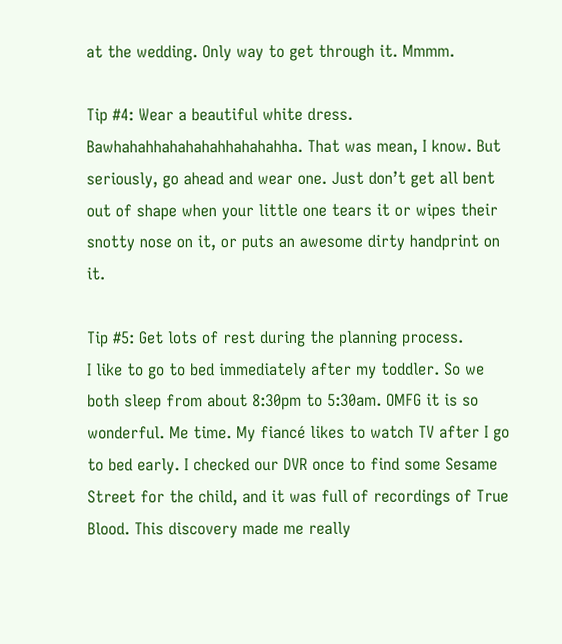at the wedding. Only way to get through it. Mmmm.

Tip #4: Wear a beautiful white dress.
Bawhahahhahahahahhahahahha. That was mean, I know. But seriously, go ahead and wear one. Just don’t get all bent out of shape when your little one tears it or wipes their snotty nose on it, or puts an awesome dirty handprint on it.

Tip #5: Get lots of rest during the planning process.
I like to go to bed immediately after my toddler. So we both sleep from about 8:30pm to 5:30am. OMFG it is so wonderful. Me time. My fiancé likes to watch TV after I go to bed early. I checked our DVR once to find some Sesame Street for the child, and it was full of recordings of True Blood. This discovery made me really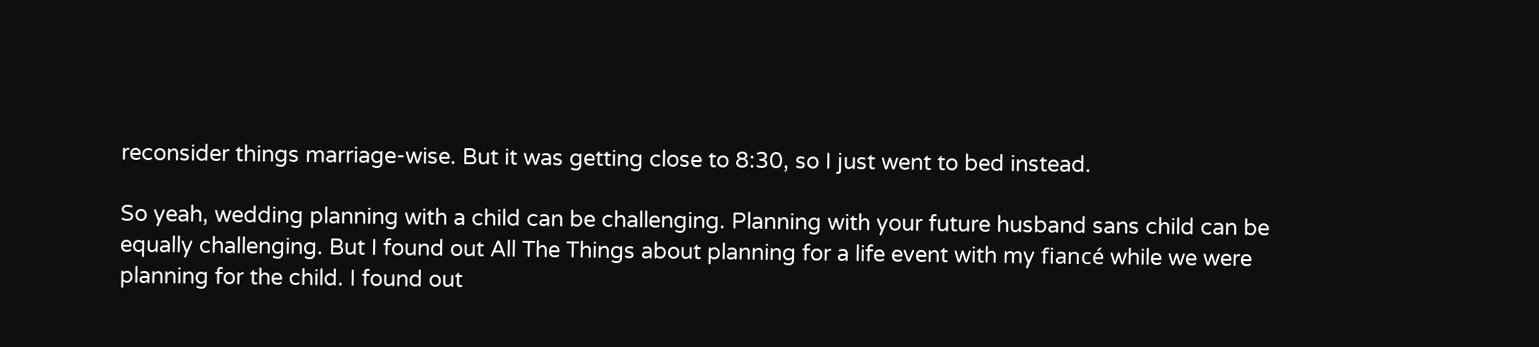reconsider things marriage-wise. But it was getting close to 8:30, so I just went to bed instead.

So yeah, wedding planning with a child can be challenging. Planning with your future husband sans child can be equally challenging. But I found out All The Things about planning for a life event with my fiancé while we were planning for the child. I found out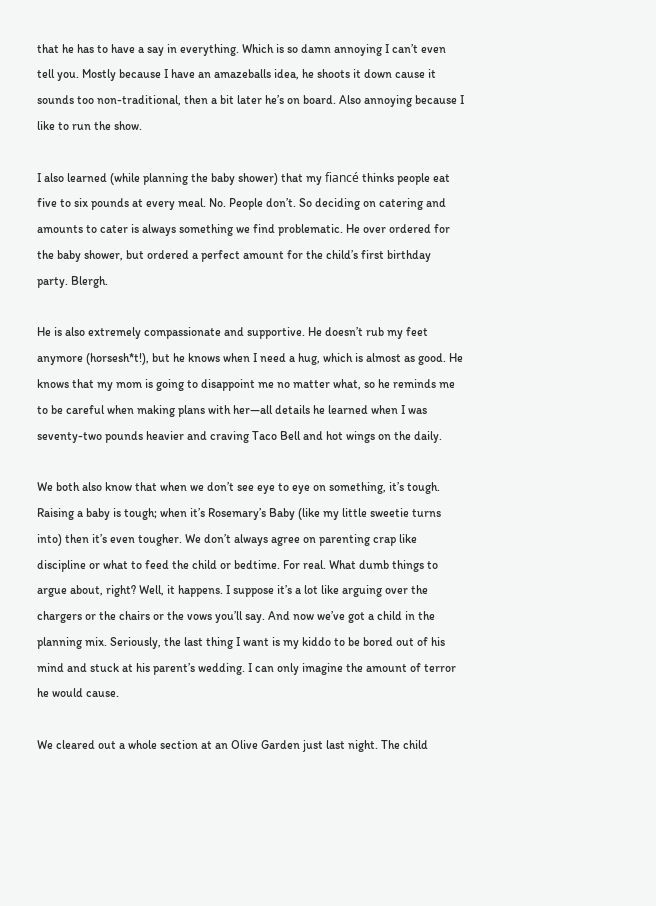that he has to have a say in everything. Which is so damn annoying I can’t even tell you. Mostly because I have an amazeballs idea, he shoots it down cause it sounds too non-traditional, then a bit later he’s on board. Also annoying because I like to run the show.

I also learned (while planning the baby shower) that my fiancé thinks people eat five to six pounds at every meal. No. People don’t. So deciding on catering and amounts to cater is always something we find problematic. He over ordered for the baby shower, but ordered a perfect amount for the child’s first birthday party. Blergh.

He is also extremely compassionate and supportive. He doesn’t rub my feet anymore (horsesh*t!), but he knows when I need a hug, which is almost as good. He knows that my mom is going to disappoint me no matter what, so he reminds me to be careful when making plans with her—all details he learned when I was seventy-two pounds heavier and craving Taco Bell and hot wings on the daily.

We both also know that when we don’t see eye to eye on something, it’s tough. Raising a baby is tough; when it’s Rosemary’s Baby (like my little sweetie turns into) then it’s even tougher. We don’t always agree on parenting crap like discipline or what to feed the child or bedtime. For real. What dumb things to argue about, right? Well, it happens. I suppose it’s a lot like arguing over the chargers or the chairs or the vows you’ll say. And now we’ve got a child in the planning mix. Seriously, the last thing I want is my kiddo to be bored out of his mind and stuck at his parent’s wedding. I can only imagine the amount of terror he would cause.

We cleared out a whole section at an Olive Garden just last night. The child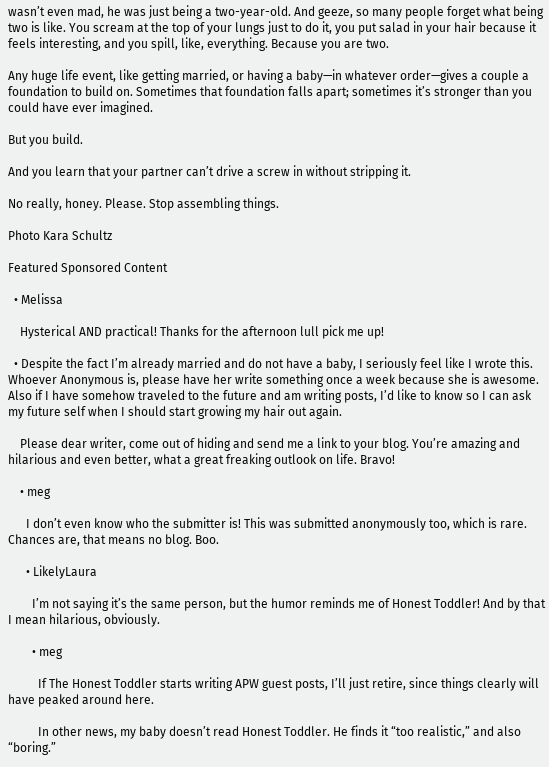wasn’t even mad, he was just being a two-year-old. And geeze, so many people forget what being two is like. You scream at the top of your lungs just to do it, you put salad in your hair because it feels interesting, and you spill, like, everything. Because you are two.

Any huge life event, like getting married, or having a baby—in whatever order—gives a couple a foundation to build on. Sometimes that foundation falls apart; sometimes it’s stronger than you could have ever imagined.

But you build.

And you learn that your partner can’t drive a screw in without stripping it.

No really, honey. Please. Stop assembling things.

Photo Kara Schultz

Featured Sponsored Content

  • Melissa

    Hysterical AND practical! Thanks for the afternoon lull pick me up!

  • Despite the fact I’m already married and do not have a baby, I seriously feel like I wrote this. Whoever Anonymous is, please have her write something once a week because she is awesome. Also if I have somehow traveled to the future and am writing posts, I’d like to know so I can ask my future self when I should start growing my hair out again.

    Please dear writer, come out of hiding and send me a link to your blog. You’re amazing and hilarious and even better, what a great freaking outlook on life. Bravo!

    • meg

      I don’t even know who the submitter is! This was submitted anonymously too, which is rare. Chances are, that means no blog. Boo.

      • LikelyLaura

        I’m not saying it’s the same person, but the humor reminds me of Honest Toddler! And by that I mean hilarious, obviously.

        • meg

          If The Honest Toddler starts writing APW guest posts, I’ll just retire, since things clearly will have peaked around here.

          In other news, my baby doesn’t read Honest Toddler. He finds it “too realistic,” and also “boring.”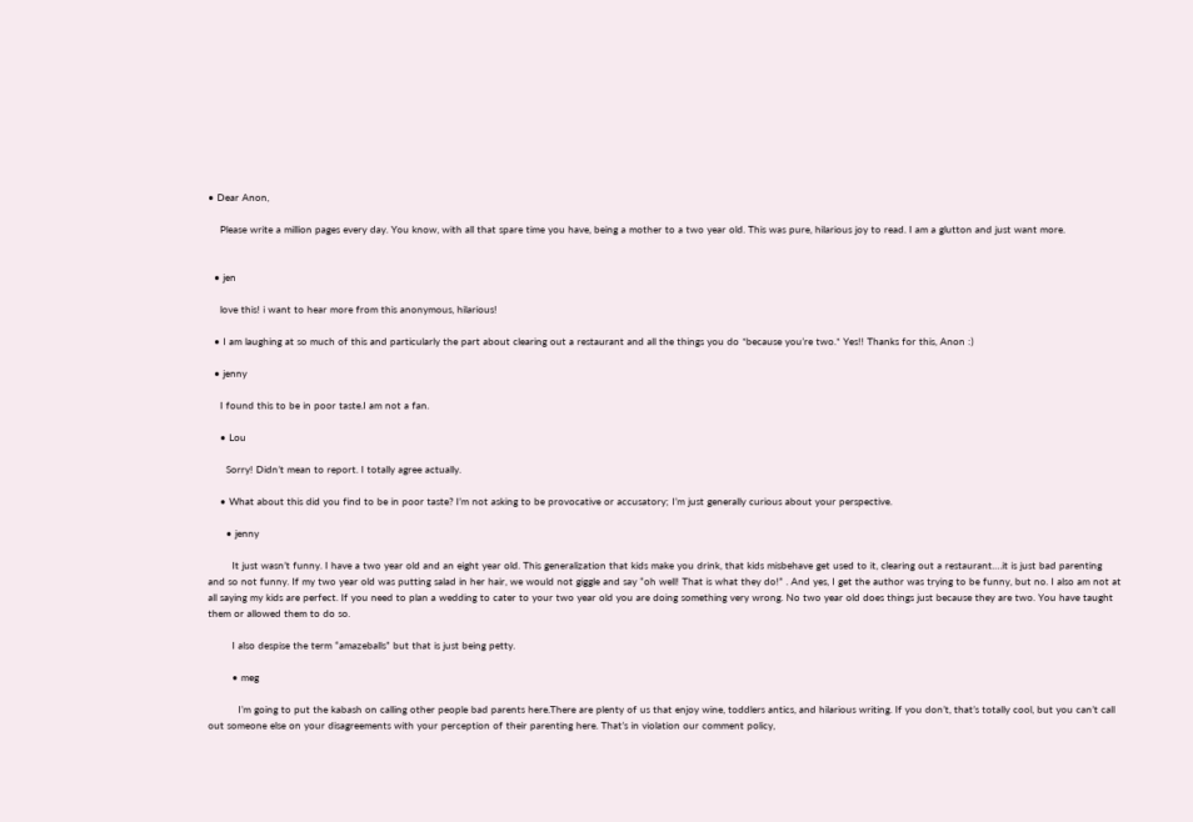• Dear Anon,

    Please write a million pages every day. You know, with all that spare time you have, being a mother to a two year old. This was pure, hilarious joy to read. I am a glutton and just want more.


  • jen

    love this! i want to hear more from this anonymous, hilarious!

  • I am laughing at so much of this and particularly the part about clearing out a restaurant and all the things you do *because you’re two.* Yes!! Thanks for this, Anon :)

  • jenny

    I found this to be in poor taste.I am not a fan.

    • Lou

      Sorry! Didn’t mean to report. I totally agree actually.

    • What about this did you find to be in poor taste? I’m not asking to be provocative or accusatory; I’m just generally curious about your perspective.

      • jenny

        It just wasn’t funny. I have a two year old and an eight year old. This generalization that kids make you drink, that kids misbehave get used to it, clearing out a restaurant….it is just bad parenting and so not funny. If my two year old was putting salad in her hair, we would not giggle and say “oh well! That is what they do!” . And yes, I get the author was trying to be funny, but no. I also am not at all saying my kids are perfect. If you need to plan a wedding to cater to your two year old you are doing something very wrong. No two year old does things just because they are two. You have taught them or allowed them to do so.

        I also despise the term “amazeballs” but that is just being petty.

        • meg

          I’m going to put the kabash on calling other people bad parents here.There are plenty of us that enjoy wine, toddlers antics, and hilarious writing. If you don’t, that’s totally cool, but you can’t call out someone else on your disagreements with your perception of their parenting here. That’s in violation our comment policy,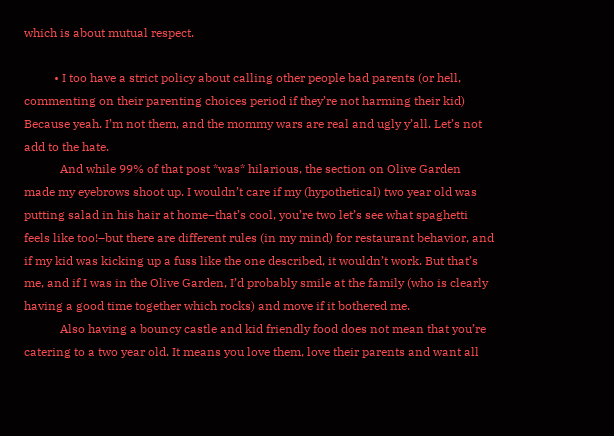which is about mutual respect.

          • I too have a strict policy about calling other people bad parents (or hell, commenting on their parenting choices period if they’re not harming their kid) Because yeah. I’m not them, and the mommy wars are real and ugly y’all. Let’s not add to the hate.
            And while 99% of that post *was* hilarious, the section on Olive Garden made my eyebrows shoot up. I wouldn’t care if my (hypothetical) two year old was putting salad in his hair at home–that’s cool, you’re two let’s see what spaghetti feels like too!–but there are different rules (in my mind) for restaurant behavior, and if my kid was kicking up a fuss like the one described, it wouldn’t work. But that’s me, and if I was in the Olive Garden, I’d probably smile at the family (who is clearly having a good time together which rocks) and move if it bothered me.
            Also having a bouncy castle and kid friendly food does not mean that you’re catering to a two year old. It means you love them, love their parents and want all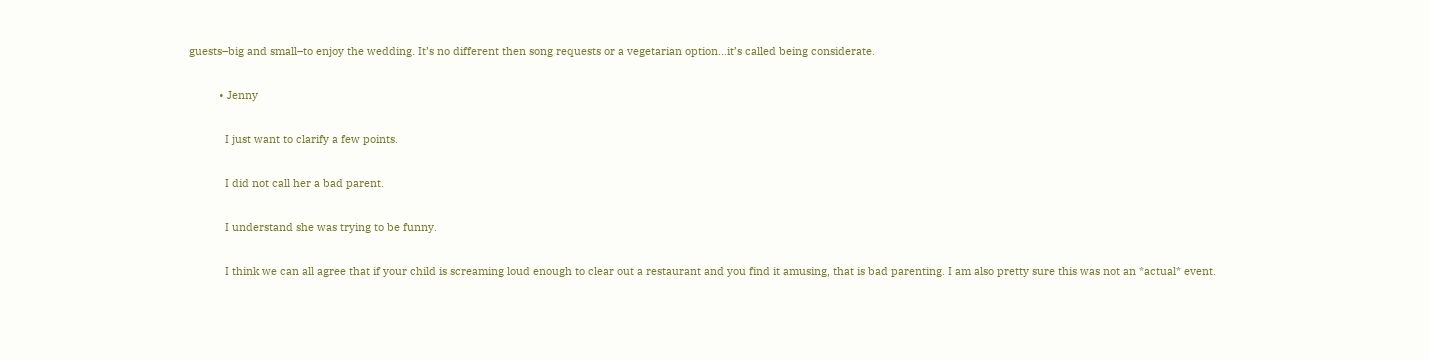guests–big and small–to enjoy the wedding. It’s no different then song requests or a vegetarian option…it’s called being considerate.

          • Jenny

            I just want to clarify a few points.

            I did not call her a bad parent.

            I understand she was trying to be funny.

            I think we can all agree that if your child is screaming loud enough to clear out a restaurant and you find it amusing, that is bad parenting. I am also pretty sure this was not an *actual* event.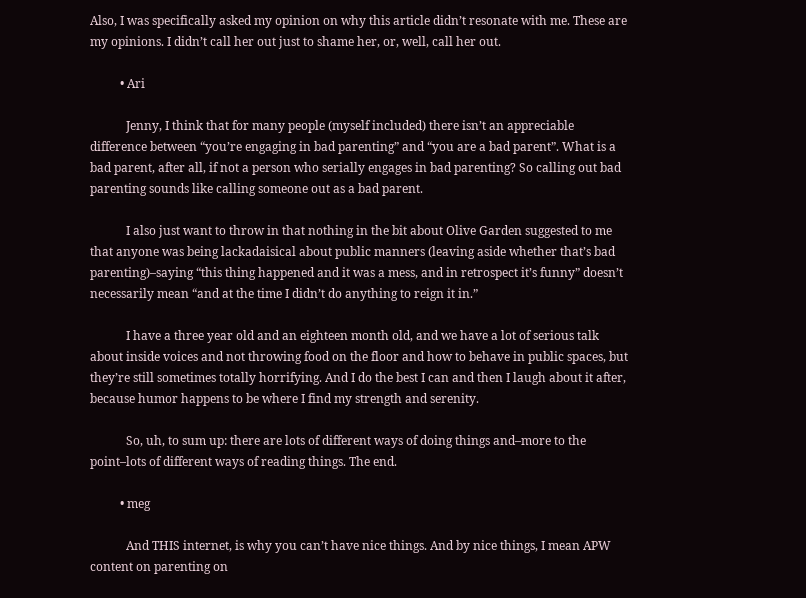Also, I was specifically asked my opinion on why this article didn’t resonate with me. These are my opinions. I didn’t call her out just to shame her, or, well, call her out.

          • Ari

            Jenny, I think that for many people (myself included) there isn’t an appreciable difference between “you’re engaging in bad parenting” and “you are a bad parent”. What is a bad parent, after all, if not a person who serially engages in bad parenting? So calling out bad parenting sounds like calling someone out as a bad parent.

            I also just want to throw in that nothing in the bit about Olive Garden suggested to me that anyone was being lackadaisical about public manners (leaving aside whether that’s bad parenting)–saying “this thing happened and it was a mess, and in retrospect it’s funny” doesn’t necessarily mean “and at the time I didn’t do anything to reign it in.”

            I have a three year old and an eighteen month old, and we have a lot of serious talk about inside voices and not throwing food on the floor and how to behave in public spaces, but they’re still sometimes totally horrifying. And I do the best I can and then I laugh about it after, because humor happens to be where I find my strength and serenity.

            So, uh, to sum up: there are lots of different ways of doing things and–more to the point–lots of different ways of reading things. The end.

          • meg

            And THIS internet, is why you can’t have nice things. And by nice things, I mean APW content on parenting on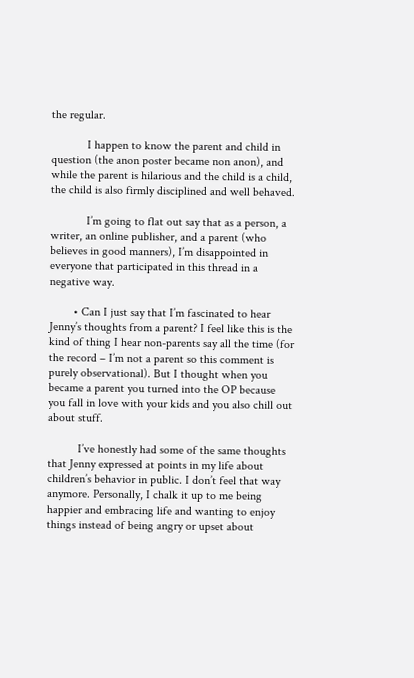the regular.

            I happen to know the parent and child in question (the anon poster became non anon), and while the parent is hilarious and the child is a child, the child is also firmly disciplined and well behaved.

            I’m going to flat out say that as a person, a writer, an online publisher, and a parent (who believes in good manners), I’m disappointed in everyone that participated in this thread in a negative way.

        • Can I just say that I’m fascinated to hear Jenny’s thoughts from a parent? I feel like this is the kind of thing I hear non-parents say all the time (for the record – I’m not a parent so this comment is purely observational). But I thought when you became a parent you turned into the OP because you fall in love with your kids and you also chill out about stuff.

          I’ve honestly had some of the same thoughts that Jenny expressed at points in my life about children’s behavior in public. I don’t feel that way anymore. Personally, I chalk it up to me being happier and embracing life and wanting to enjoy things instead of being angry or upset about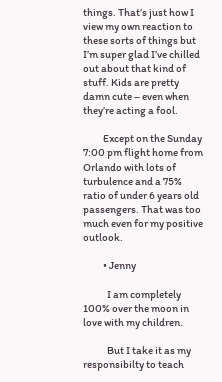things. That’s just how I view my own reaction to these sorts of things but I’m super glad I’ve chilled out about that kind of stuff. Kids are pretty damn cute – even when they’re acting a fool.

          Except on the Sunday 7:00 pm flight home from Orlando with lots of turbulence and a 75% ratio of under 6 years old passengers. That was too much even for my positive outlook.

          • Jenny

            I am completely 100% over the moon in love with my children.

            But I take it as my responsibilty to teach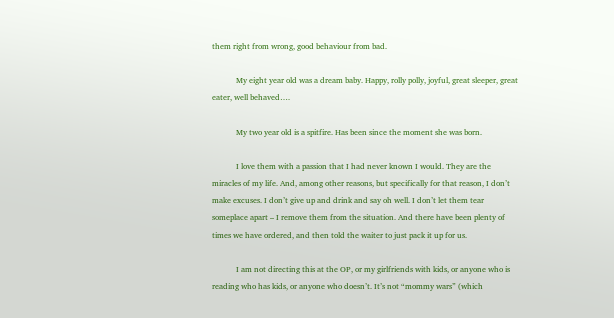them right from wrong, good behaviour from bad.

            My eight year old was a dream baby. Happy, rolly polly, joyful, great sleeper, great eater, well behaved….

            My two year old is a spitfire. Has been since the moment she was born.

            I love them with a passion that I had never known I would. They are the miracles of my life. And, among other reasons, but specifically for that reason, I don’t make excuses. I don’t give up and drink and say oh well. I don’t let them tear someplace apart – I remove them from the situation. And there have been plenty of times we have ordered, and then told the waiter to just pack it up for us.

            I am not directing this at the OP, or my girlfriends with kids, or anyone who is reading who has kids, or anyone who doesn’t. It’s not “mommy wars” (which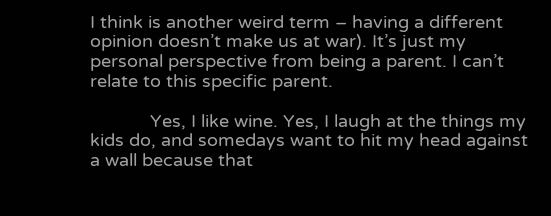I think is another weird term – having a different opinion doesn’t make us at war). It’s just my personal perspective from being a parent. I can’t relate to this specific parent.

            Yes, I like wine. Yes, I laugh at the things my kids do, and somedays want to hit my head against a wall because that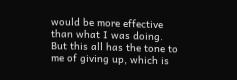would be more effective than what I was doing. But this all has the tone to me of giving up, which is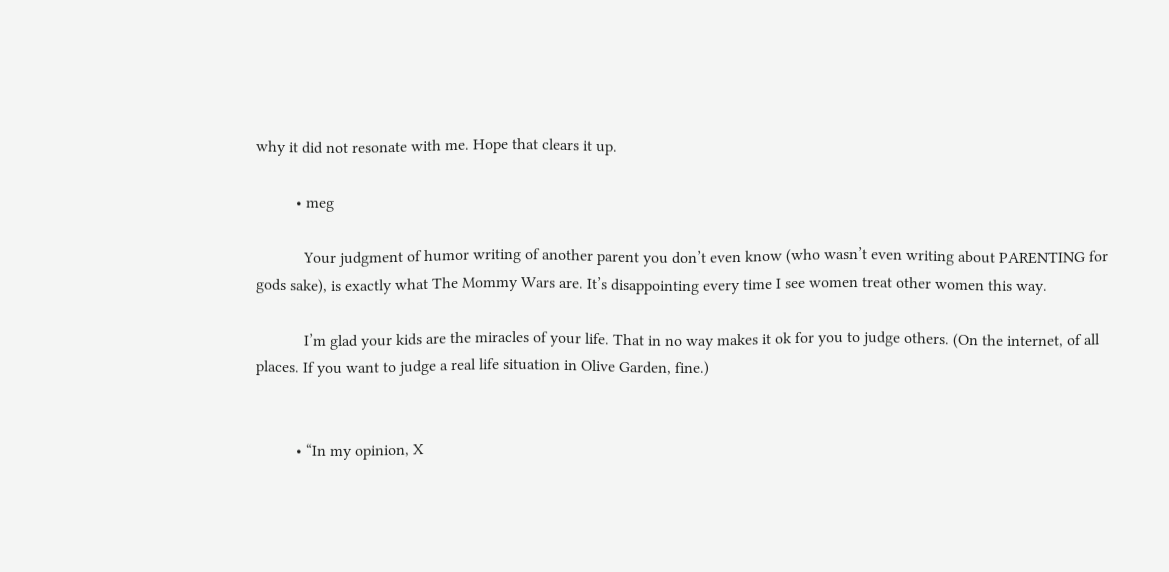why it did not resonate with me. Hope that clears it up.

          • meg

            Your judgment of humor writing of another parent you don’t even know (who wasn’t even writing about PARENTING for gods sake), is exactly what The Mommy Wars are. It’s disappointing every time I see women treat other women this way.

            I’m glad your kids are the miracles of your life. That in no way makes it ok for you to judge others. (On the internet, of all places. If you want to judge a real life situation in Olive Garden, fine.)


          • “In my opinion, X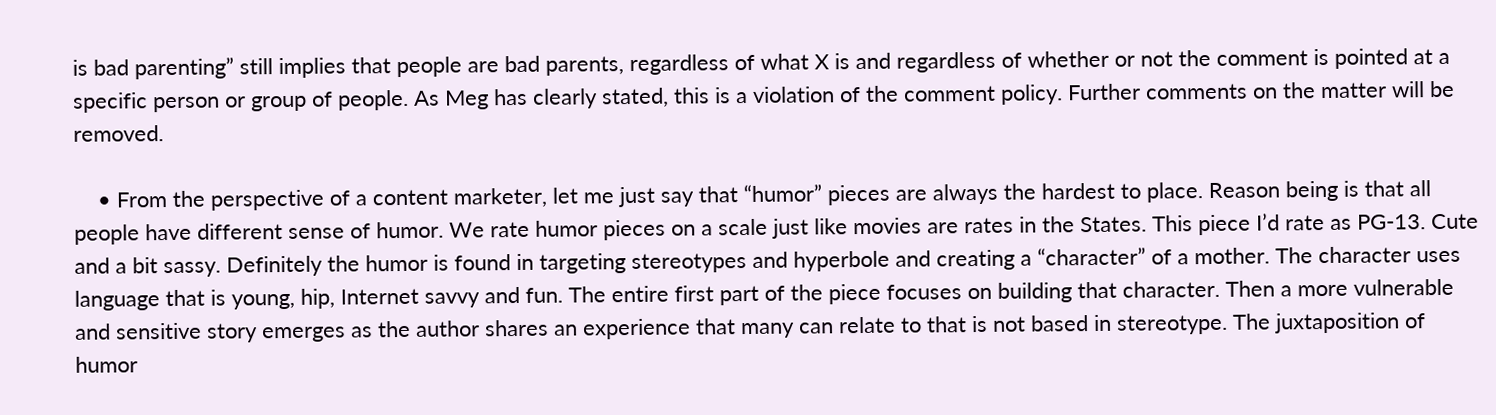is bad parenting” still implies that people are bad parents, regardless of what X is and regardless of whether or not the comment is pointed at a specific person or group of people. As Meg has clearly stated, this is a violation of the comment policy. Further comments on the matter will be removed.

    • From the perspective of a content marketer, let me just say that “humor” pieces are always the hardest to place. Reason being is that all people have different sense of humor. We rate humor pieces on a scale just like movies are rates in the States. This piece I’d rate as PG-13. Cute and a bit sassy. Definitely the humor is found in targeting stereotypes and hyperbole and creating a “character” of a mother. The character uses language that is young, hip, Internet savvy and fun. The entire first part of the piece focuses on building that character. Then a more vulnerable and sensitive story emerges as the author shares an experience that many can relate to that is not based in stereotype. The juxtaposition of humor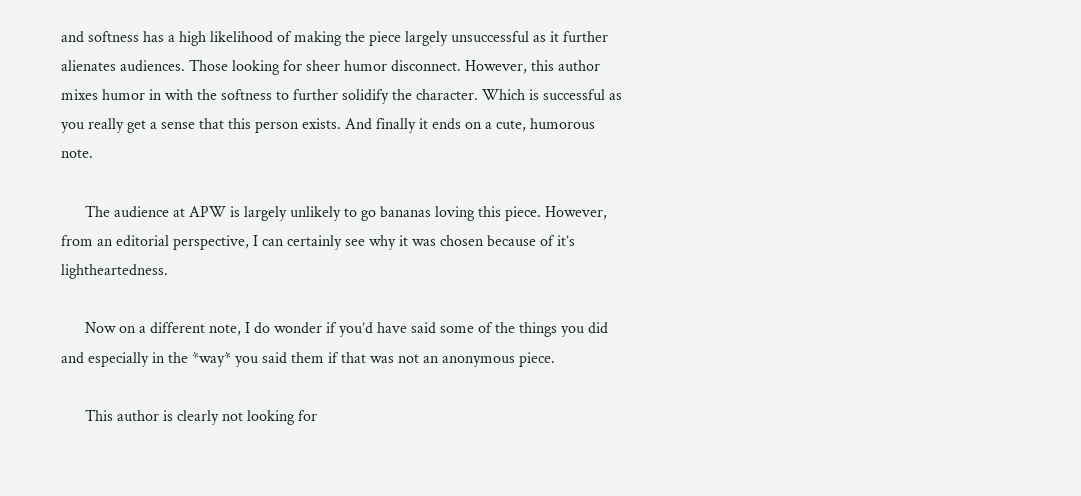and softness has a high likelihood of making the piece largely unsuccessful as it further alienates audiences. Those looking for sheer humor disconnect. However, this author mixes humor in with the softness to further solidify the character. Which is successful as you really get a sense that this person exists. And finally it ends on a cute, humorous note.

      The audience at APW is largely unlikely to go bananas loving this piece. However, from an editorial perspective, I can certainly see why it was chosen because of it’s lightheartedness.

      Now on a different note, I do wonder if you’d have said some of the things you did and especially in the *way* you said them if that was not an anonymous piece.

      This author is clearly not looking for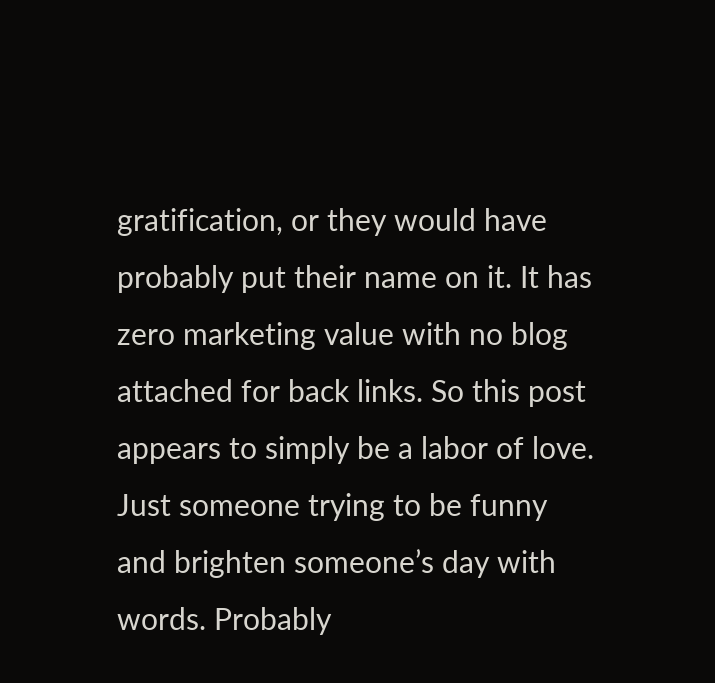gratification, or they would have probably put their name on it. It has zero marketing value with no blog attached for back links. So this post appears to simply be a labor of love. Just someone trying to be funny and brighten someone’s day with words. Probably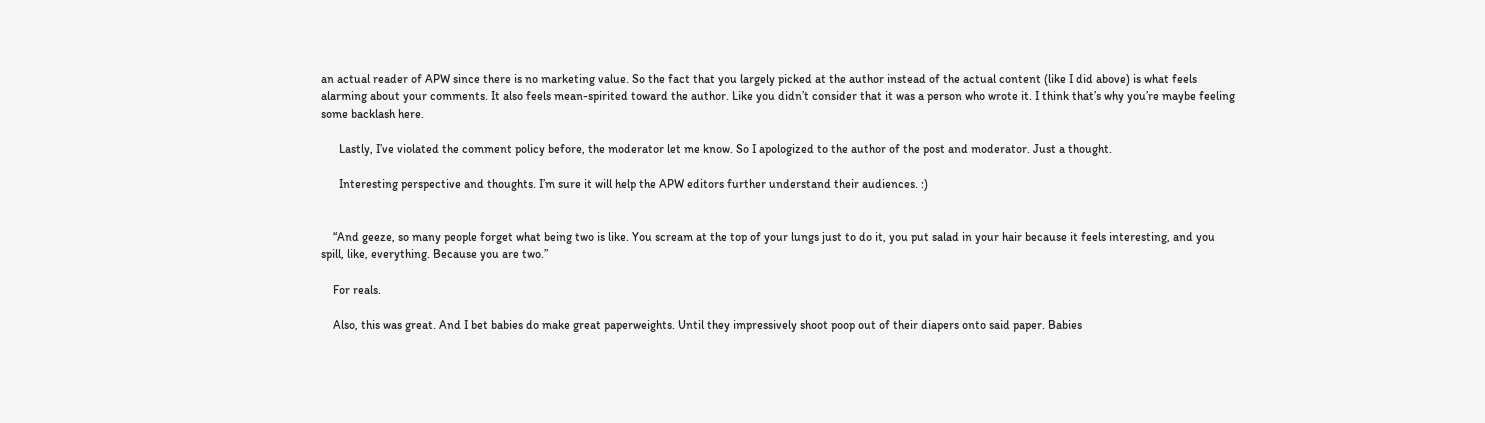an actual reader of APW since there is no marketing value. So the fact that you largely picked at the author instead of the actual content (like I did above) is what feels alarming about your comments. It also feels mean-spirited toward the author. Like you didn’t consider that it was a person who wrote it. I think that’s why you’re maybe feeling some backlash here.

      Lastly, I’ve violated the comment policy before, the moderator let me know. So I apologized to the author of the post and moderator. Just a thought.

      Interesting perspective and thoughts. I’m sure it will help the APW editors further understand their audiences. :)


    “And geeze, so many people forget what being two is like. You scream at the top of your lungs just to do it, you put salad in your hair because it feels interesting, and you spill, like, everything. Because you are two.”

    For reals.

    Also, this was great. And I bet babies do make great paperweights. Until they impressively shoot poop out of their diapers onto said paper. Babies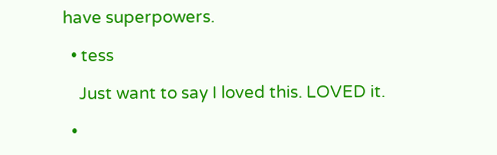have superpowers.

  • tess

    Just want to say I loved this. LOVED it.

  •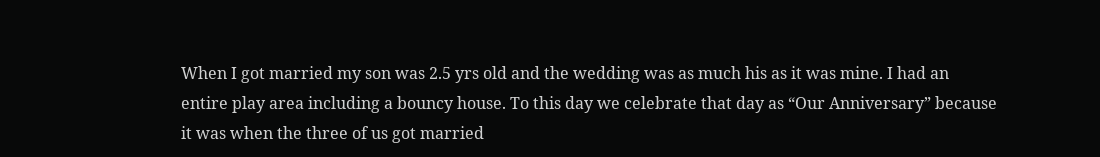When I got married my son was 2.5 yrs old and the wedding was as much his as it was mine. I had an entire play area including a bouncy house. To this day we celebrate that day as “Our Anniversary” because it was when the three of us got married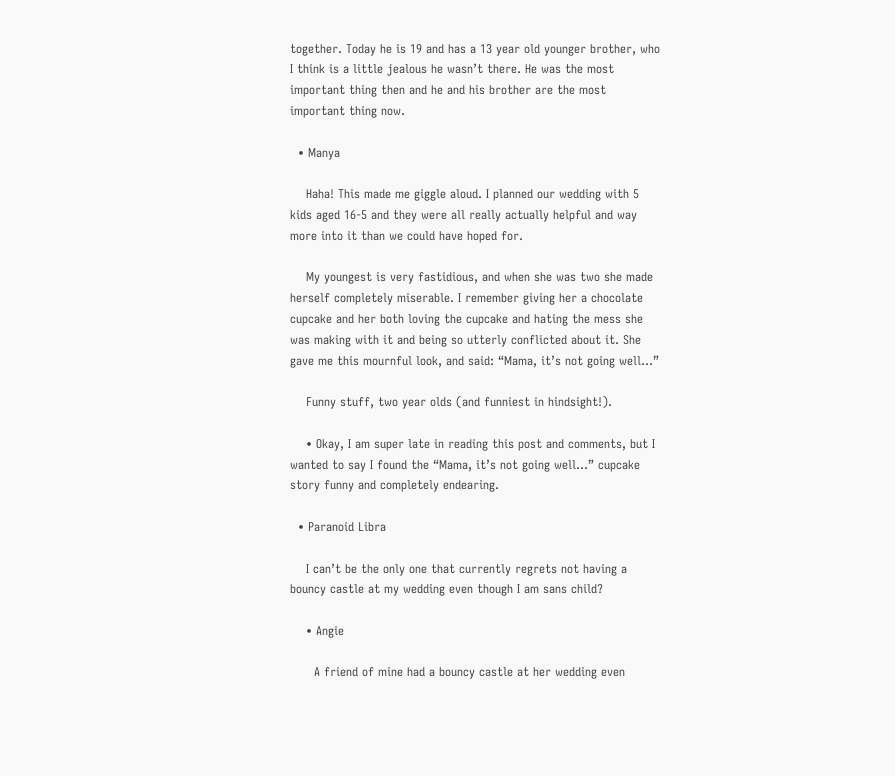together. Today he is 19 and has a 13 year old younger brother, who I think is a little jealous he wasn’t there. He was the most important thing then and he and his brother are the most important thing now.

  • Manya

    Haha! This made me giggle aloud. I planned our wedding with 5 kids aged 16-5 and they were all really actually helpful and way more into it than we could have hoped for.

    My youngest is very fastidious, and when she was two she made herself completely miserable. I remember giving her a chocolate cupcake and her both loving the cupcake and hating the mess she was making with it and being so utterly conflicted about it. She gave me this mournful look, and said: “Mama, it’s not going well…”

    Funny stuff, two year olds (and funniest in hindsight!).

    • Okay, I am super late in reading this post and comments, but I wanted to say I found the “Mama, it’s not going well…” cupcake story funny and completely endearing.

  • Paranoid Libra

    I can’t be the only one that currently regrets not having a bouncy castle at my wedding even though I am sans child?

    • Angie

      A friend of mine had a bouncy castle at her wedding even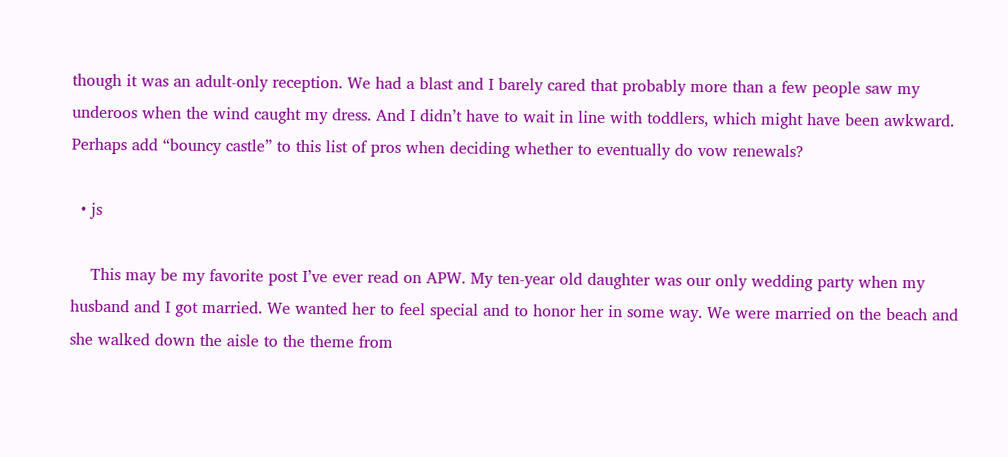though it was an adult-only reception. We had a blast and I barely cared that probably more than a few people saw my underoos when the wind caught my dress. And I didn’t have to wait in line with toddlers, which might have been awkward. Perhaps add “bouncy castle” to this list of pros when deciding whether to eventually do vow renewals?

  • js

    This may be my favorite post I’ve ever read on APW. My ten-year old daughter was our only wedding party when my husband and I got married. We wanted her to feel special and to honor her in some way. We were married on the beach and she walked down the aisle to the theme from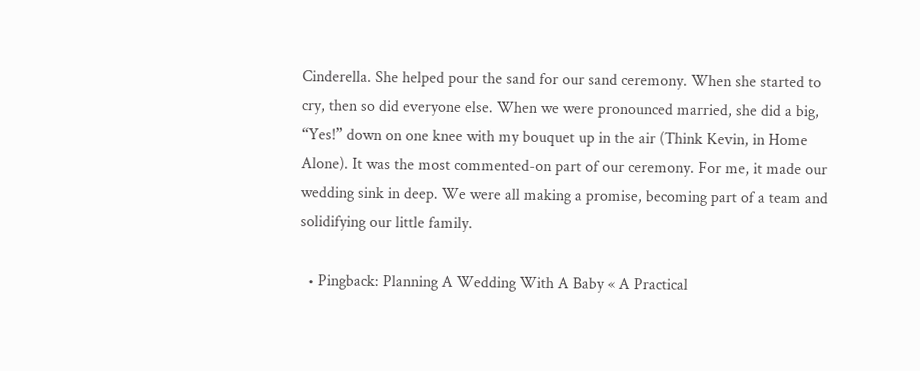Cinderella. She helped pour the sand for our sand ceremony. When she started to cry, then so did everyone else. When we were pronounced married, she did a big, “Yes!” down on one knee with my bouquet up in the air (Think Kevin, in Home Alone). It was the most commented-on part of our ceremony. For me, it made our wedding sink in deep. We were all making a promise, becoming part of a team and solidifying our little family.

  • Pingback: Planning A Wedding With A Baby « A Practical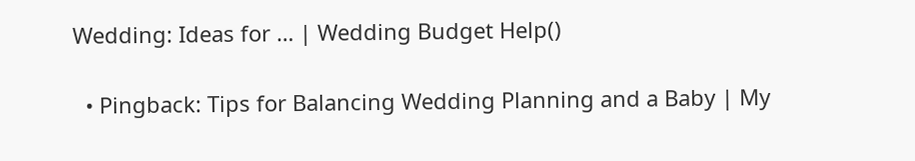Wedding: Ideas for … | Wedding Budget Help()

  • Pingback: Tips for Balancing Wedding Planning and a Baby | My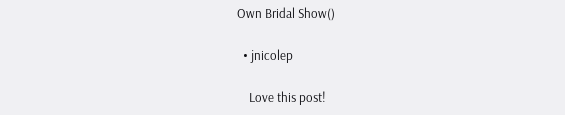Own Bridal Show()

  • jnicolep

    Love this post!